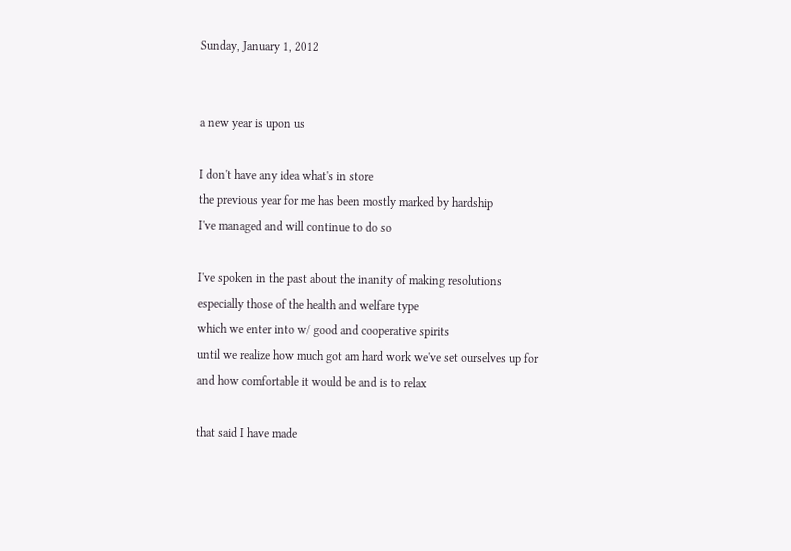Sunday, January 1, 2012


a new year is upon us

I don't have any idea what's in store
the previous year for me has been mostly marked by hardship
I've managed and will continue to do so

I've spoken in the past about the inanity of making resolutions
especially those of the health and welfare type
which we enter into w/ good and cooperative spirits
until we realize how much got am hard work we've set ourselves up for
and how comfortable it would be and is to relax

that said I have made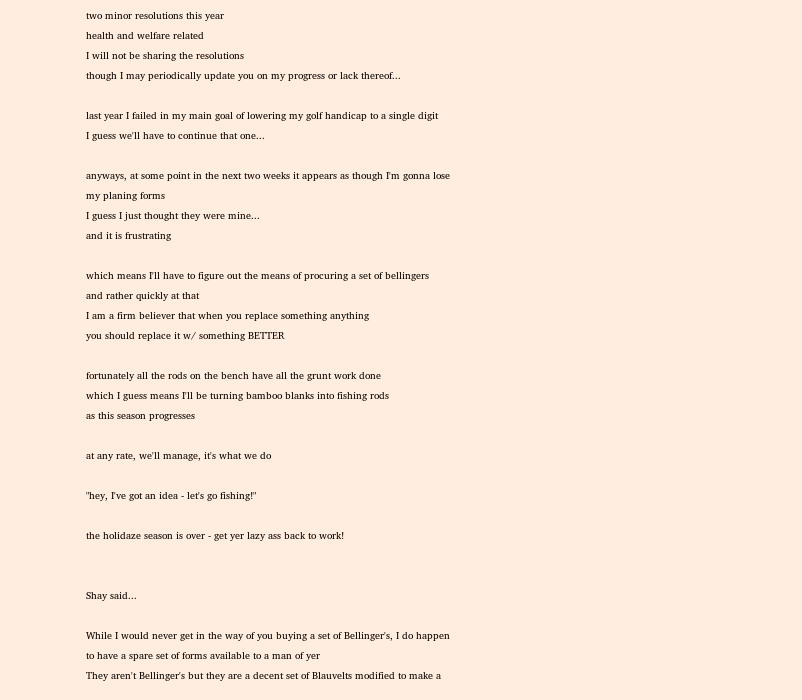two minor resolutions this year
health and welfare related
I will not be sharing the resolutions
though I may periodically update you on my progress or lack thereof...

last year I failed in my main goal of lowering my golf handicap to a single digit
I guess we'll have to continue that one...

anyways, at some point in the next two weeks it appears as though I'm gonna lose my planing forms
I guess I just thought they were mine...
and it is frustrating

which means I'll have to figure out the means of procuring a set of bellingers
and rather quickly at that
I am a firm believer that when you replace something anything
you should replace it w/ something BETTER

fortunately all the rods on the bench have all the grunt work done
which I guess means I'll be turning bamboo blanks into fishing rods
as this season progresses

at any rate, we'll manage, it's what we do

"hey, I've got an idea - let's go fishing!"

the holidaze season is over - get yer lazy ass back to work!


Shay said...

While I would never get in the way of you buying a set of Bellinger's, I do happen to have a spare set of forms available to a man of yer
They aren't Bellinger's but they are a decent set of Blauvelts modified to make a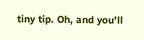tiny tip. Oh, and you'll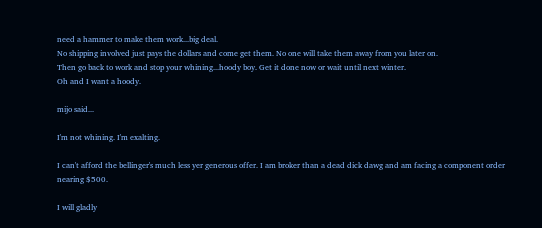need a hammer to make them work...big deal.
No shipping involved just pays the dollars and come get them. No one will take them away from you later on.
Then go back to work and stop your whining...hoody boy. Get it done now or wait until next winter.
Oh and I want a hoody.

mijo said...

I'm not whining. I'm exalting.

I can't afford the bellinger's much less yer generous offer. I am broker than a dead dick dawg and am facing a component order nearing $500.

I will gladly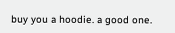buy you a hoodie. a good one.